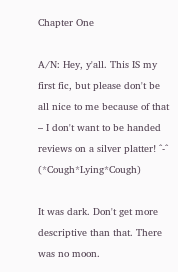Chapter One

A/N: Hey, y'all. This IS my first fic, but please don't be all nice to me because of that – I don't want to be handed reviews on a silver platter! ^-^ (*Cough*Lying*Cough)

It was dark. Don't get more descriptive than that. There was no moon.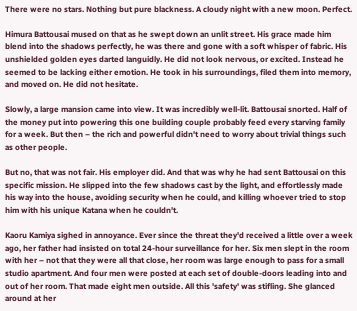There were no stars. Nothing but pure blackness. A cloudy night with a new moon. Perfect.

Himura Battousai mused on that as he swept down an unlit street. His grace made him blend into the shadows perfectly, he was there and gone with a soft whisper of fabric. His unshielded golden eyes darted languidly. He did not look nervous, or excited. Instead he seemed to be lacking either emotion. He took in his surroundings, filed them into memory, and moved on. He did not hesitate.

Slowly, a large mansion came into view. It was incredibly well-lit. Battousai snorted. Half of the money put into powering this one building couple probably feed every starving family for a week. But then – the rich and powerful didn't need to worry about trivial things such as other people.

But no, that was not fair. His employer did. And that was why he had sent Battousai on this specific mission. He slipped into the few shadows cast by the light, and effortlessly made his way into the house, avoiding security when he could, and killing whoever tried to stop him with his unique Katana when he couldn't.

Kaoru Kamiya sighed in annoyance. Ever since the threat they'd received a little over a week ago, her father had insisted on total 24-hour surveillance for her. Six men slept in the room with her – not that they were all that close, her room was large enough to pass for a small studio apartment. And four men were posted at each set of double-doors leading into and out of her room. That made eight men outside. All this 'safety' was stifling. She glanced around at her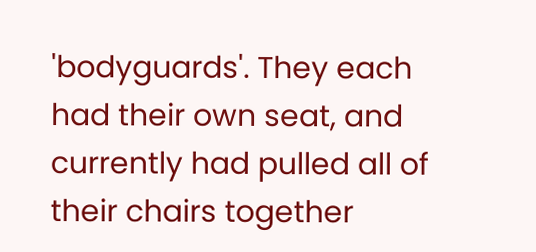'bodyguards'. They each had their own seat, and currently had pulled all of their chairs together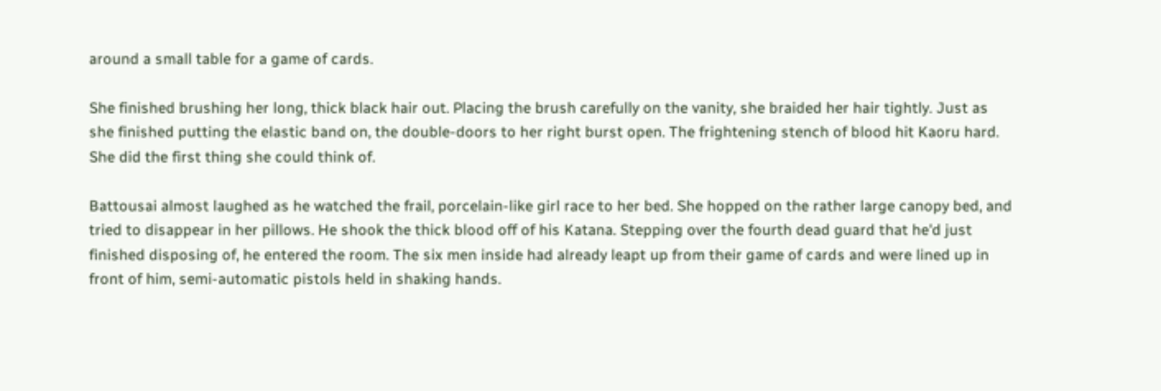around a small table for a game of cards.

She finished brushing her long, thick black hair out. Placing the brush carefully on the vanity, she braided her hair tightly. Just as she finished putting the elastic band on, the double-doors to her right burst open. The frightening stench of blood hit Kaoru hard. She did the first thing she could think of.

Battousai almost laughed as he watched the frail, porcelain-like girl race to her bed. She hopped on the rather large canopy bed, and tried to disappear in her pillows. He shook the thick blood off of his Katana. Stepping over the fourth dead guard that he'd just finished disposing of, he entered the room. The six men inside had already leapt up from their game of cards and were lined up in front of him, semi-automatic pistols held in shaking hands.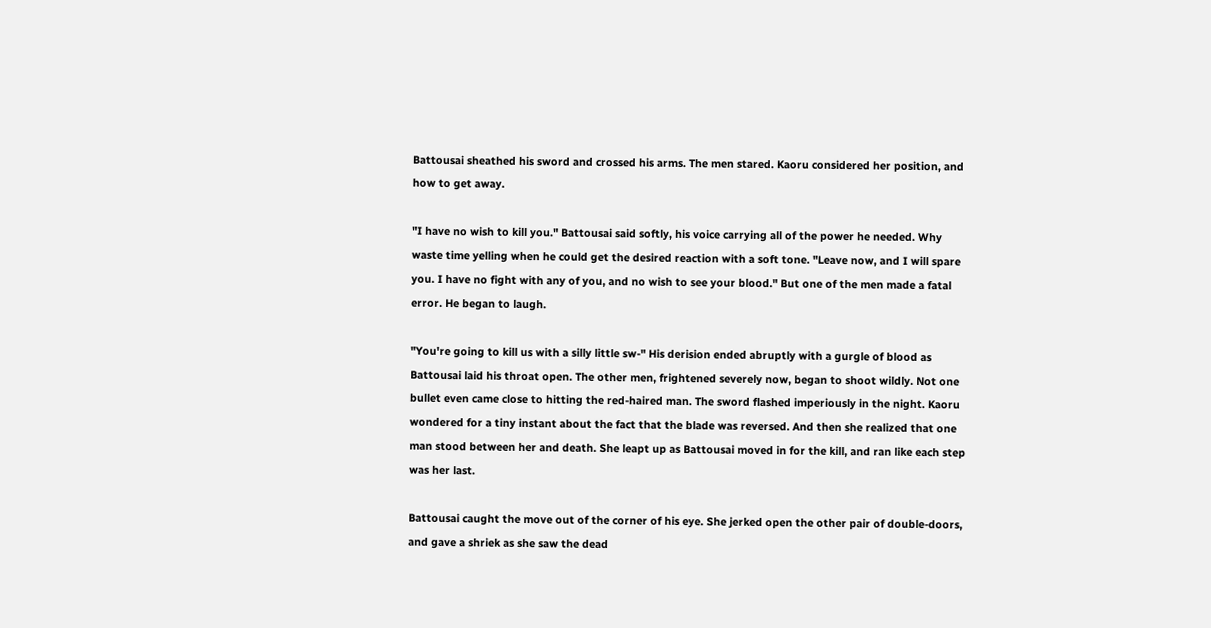Battousai sheathed his sword and crossed his arms. The men stared. Kaoru considered her position, and how to get away.

"I have no wish to kill you." Battousai said softly, his voice carrying all of the power he needed. Why waste time yelling when he could get the desired reaction with a soft tone. "Leave now, and I will spare you. I have no fight with any of you, and no wish to see your blood." But one of the men made a fatal error. He began to laugh.

"You're going to kill us with a silly little sw-" His derision ended abruptly with a gurgle of blood as Battousai laid his throat open. The other men, frightened severely now, began to shoot wildly. Not one bullet even came close to hitting the red-haired man. The sword flashed imperiously in the night. Kaoru wondered for a tiny instant about the fact that the blade was reversed. And then she realized that one man stood between her and death. She leapt up as Battousai moved in for the kill, and ran like each step was her last.

Battousai caught the move out of the corner of his eye. She jerked open the other pair of double-doors, and gave a shriek as she saw the dead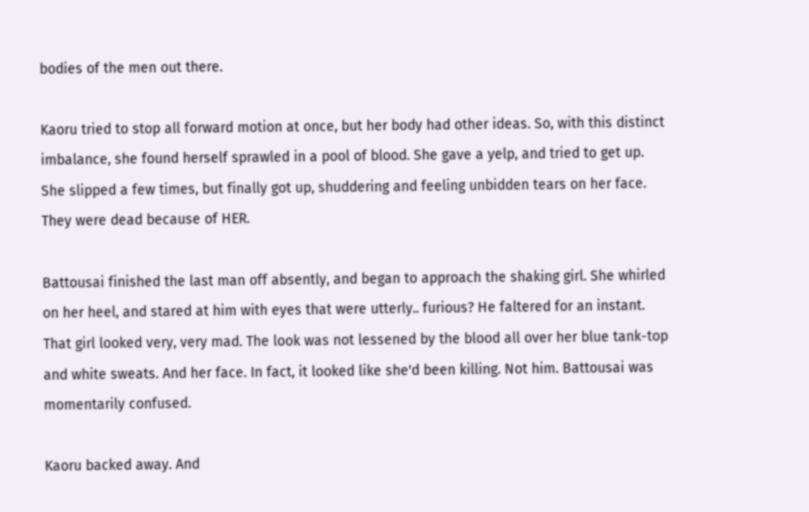bodies of the men out there.

Kaoru tried to stop all forward motion at once, but her body had other ideas. So, with this distinct imbalance, she found herself sprawled in a pool of blood. She gave a yelp, and tried to get up. She slipped a few times, but finally got up, shuddering and feeling unbidden tears on her face. They were dead because of HER.

Battousai finished the last man off absently, and began to approach the shaking girl. She whirled on her heel, and stared at him with eyes that were utterly.. furious? He faltered for an instant. That girl looked very, very mad. The look was not lessened by the blood all over her blue tank-top and white sweats. And her face. In fact, it looked like she'd been killing. Not him. Battousai was momentarily confused.

Kaoru backed away. And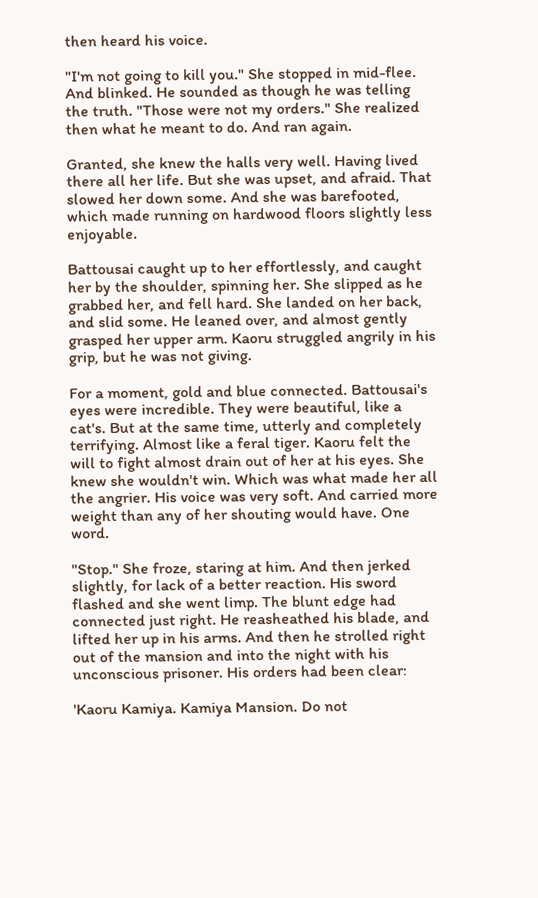then heard his voice.

"I'm not going to kill you." She stopped in mid-flee. And blinked. He sounded as though he was telling the truth. "Those were not my orders." She realized then what he meant to do. And ran again.

Granted, she knew the halls very well. Having lived there all her life. But she was upset, and afraid. That slowed her down some. And she was barefooted, which made running on hardwood floors slightly less enjoyable.

Battousai caught up to her effortlessly, and caught her by the shoulder, spinning her. She slipped as he grabbed her, and fell hard. She landed on her back, and slid some. He leaned over, and almost gently grasped her upper arm. Kaoru struggled angrily in his grip, but he was not giving.

For a moment, gold and blue connected. Battousai's eyes were incredible. They were beautiful, like a cat's. But at the same time, utterly and completely terrifying. Almost like a feral tiger. Kaoru felt the will to fight almost drain out of her at his eyes. She knew she wouldn't win. Which was what made her all the angrier. His voice was very soft. And carried more weight than any of her shouting would have. One word.

"Stop." She froze, staring at him. And then jerked slightly, for lack of a better reaction. His sword flashed and she went limp. The blunt edge had connected just right. He reasheathed his blade, and lifted her up in his arms. And then he strolled right out of the mansion and into the night with his unconscious prisoner. His orders had been clear:

'Kaoru Kamiya. Kamiya Mansion. Do not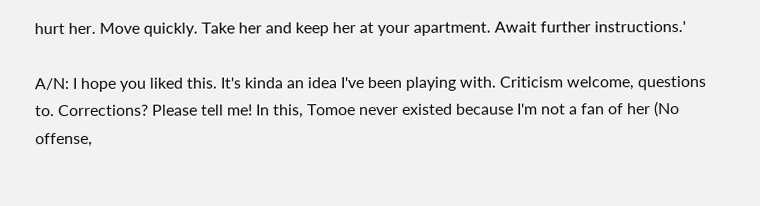hurt her. Move quickly. Take her and keep her at your apartment. Await further instructions.'

A/N: I hope you liked this. It's kinda an idea I've been playing with. Criticism welcome, questions to. Corrections? Please tell me! In this, Tomoe never existed because I'm not a fan of her (No offense,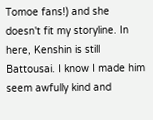Tomoe fans!) and she doesn't fit my storyline. In here, Kenshin is still Battousai. I know I made him seem awfully kind and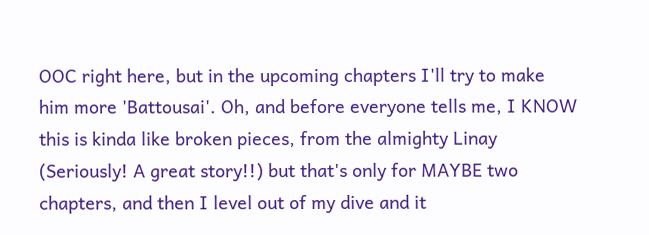OOC right here, but in the upcoming chapters I'll try to make him more 'Battousai'. Oh, and before everyone tells me, I KNOW this is kinda like broken pieces, from the almighty Linay (Seriously! A great story!!) but that's only for MAYBE two chapters, and then I level out of my dive and it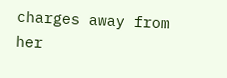charges away from her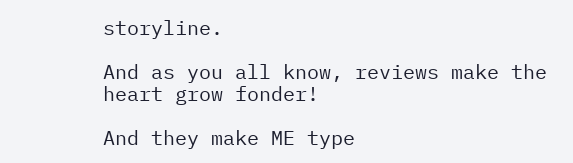storyline.

And as you all know, reviews make the heart grow fonder!

And they make ME type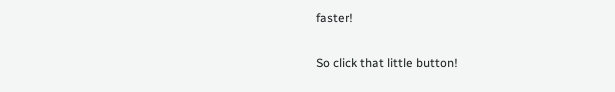faster!

So click that little button!